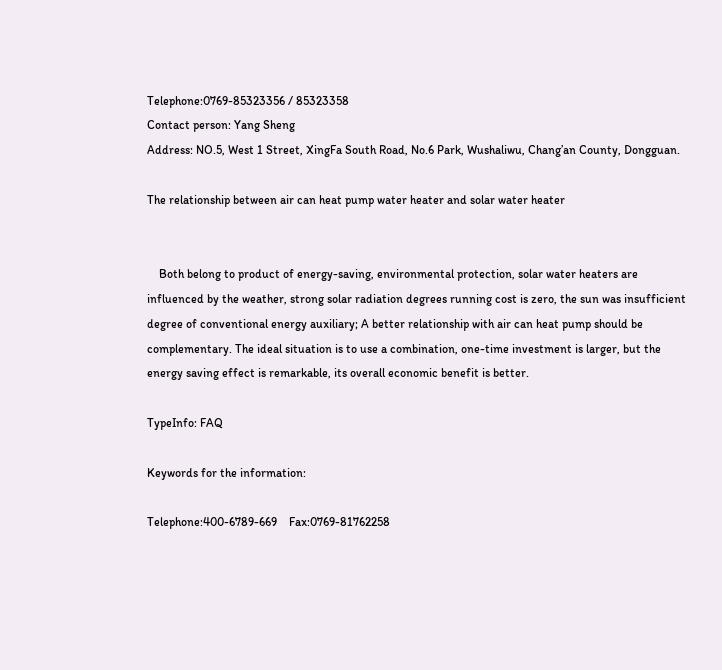Telephone:0769-85323356 / 85323358
Contact person: Yang Sheng
Address: NO.5, West 1 Street, XingFa South Road, No.6 Park, Wushaliwu, Chang’an County, Dongguan.

The relationship between air can heat pump water heater and solar water heater


    Both belong to product of energy-saving, environmental protection, solar water heaters are influenced by the weather, strong solar radiation degrees running cost is zero, the sun was insufficient degree of conventional energy auxiliary; A better relationship with air can heat pump should be complementary. The ideal situation is to use a combination, one-time investment is larger, but the energy saving effect is remarkable, its overall economic benefit is better.

TypeInfo: FAQ

Keywords for the information:

Telephone:400-6789-669    Fax:0769-81762258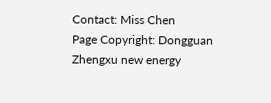Contact: Miss Chen
Page Copyright: Dongguan Zhengxu new energy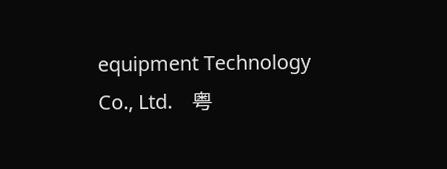equipment Technology Co., Ltd.    粤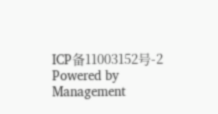ICP备11003152号-2    Powered by    Management